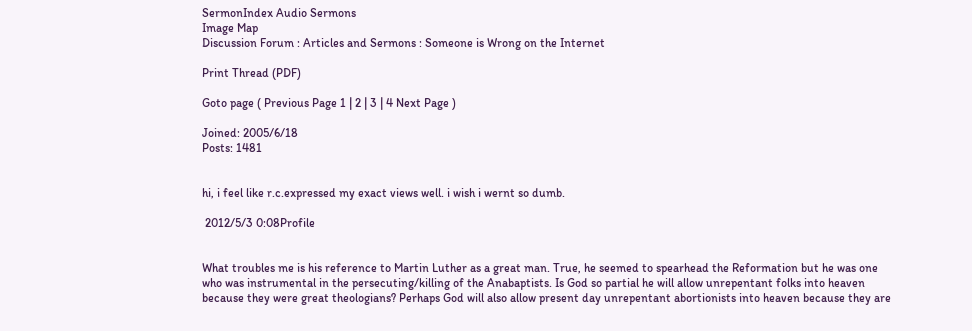SermonIndex Audio Sermons
Image Map
Discussion Forum : Articles and Sermons : Someone is Wrong on the Internet

Print Thread (PDF)

Goto page ( Previous Page 1 | 2 | 3 | 4 Next Page )

Joined: 2005/6/18
Posts: 1481


hi, i feel like r.c.expressed my exact views well. i wish i wernt so dumb.

 2012/5/3 0:08Profile


What troubles me is his reference to Martin Luther as a great man. True, he seemed to spearhead the Reformation but he was one who was instrumental in the persecuting/killing of the Anabaptists. Is God so partial he will allow unrepentant folks into heaven because they were great theologians? Perhaps God will also allow present day unrepentant abortionists into heaven because they are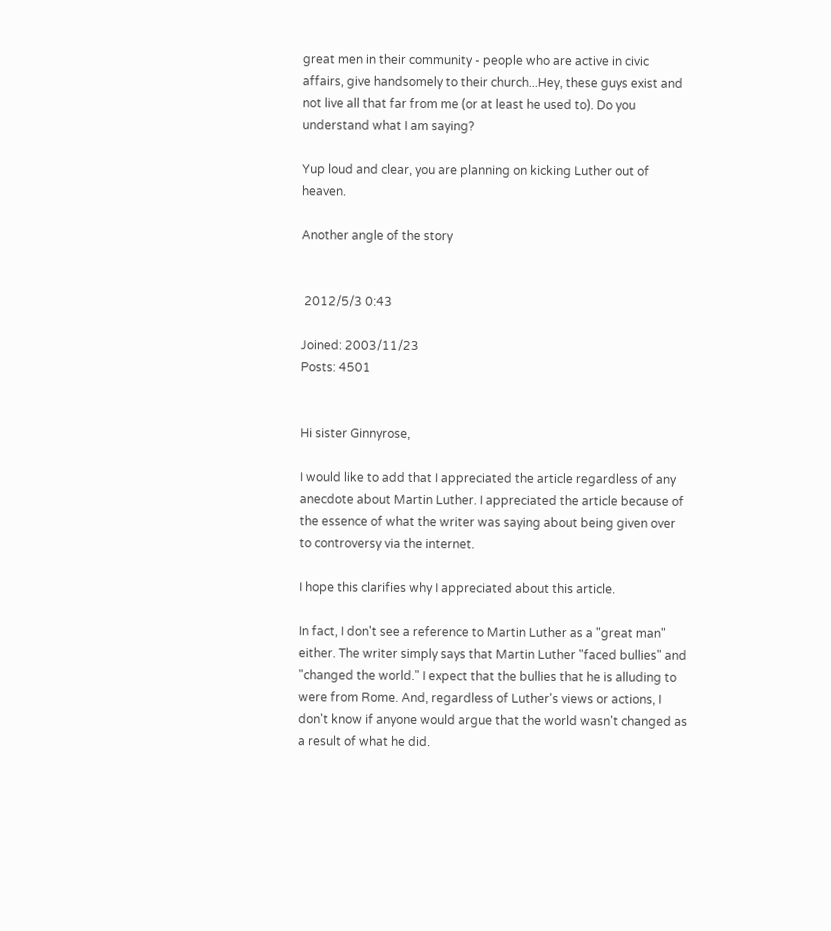great men in their community - people who are active in civic affairs, give handsomely to their church...Hey, these guys exist and not live all that far from me (or at least he used to). Do you understand what I am saying?

Yup loud and clear, you are planning on kicking Luther out of heaven.

Another angle of the story


 2012/5/3 0:43

Joined: 2003/11/23
Posts: 4501


Hi sister Ginnyrose,

I would like to add that I appreciated the article regardless of any anecdote about Martin Luther. I appreciated the article because of the essence of what the writer was saying about being given over to controversy via the internet.

I hope this clarifies why I appreciated about this article.

In fact, I don't see a reference to Martin Luther as a "great man" either. The writer simply says that Martin Luther "faced bullies" and "changed the world." I expect that the bullies that he is alluding to were from Rome. And, regardless of Luther's views or actions, I don't know if anyone would argue that the world wasn't changed as a result of what he did.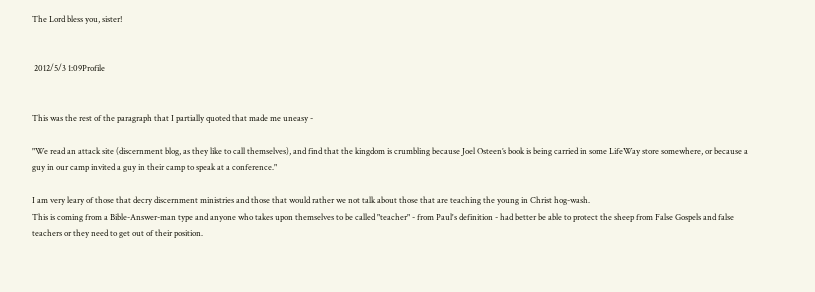The Lord bless you, sister!


 2012/5/3 1:09Profile


This was the rest of the paragraph that I partially quoted that made me uneasy -

"We read an attack site (discernment blog, as they like to call themselves), and find that the kingdom is crumbling because Joel Osteen’s book is being carried in some LifeWay store somewhere, or because a guy in our camp invited a guy in their camp to speak at a conference."

I am very leary of those that decry discernment ministries and those that would rather we not talk about those that are teaching the young in Christ hog-wash.
This is coming from a Bible-Answer-man type and anyone who takes upon themselves to be called "teacher" - from Paul's definition - had better be able to protect the sheep from False Gospels and false teachers or they need to get out of their position.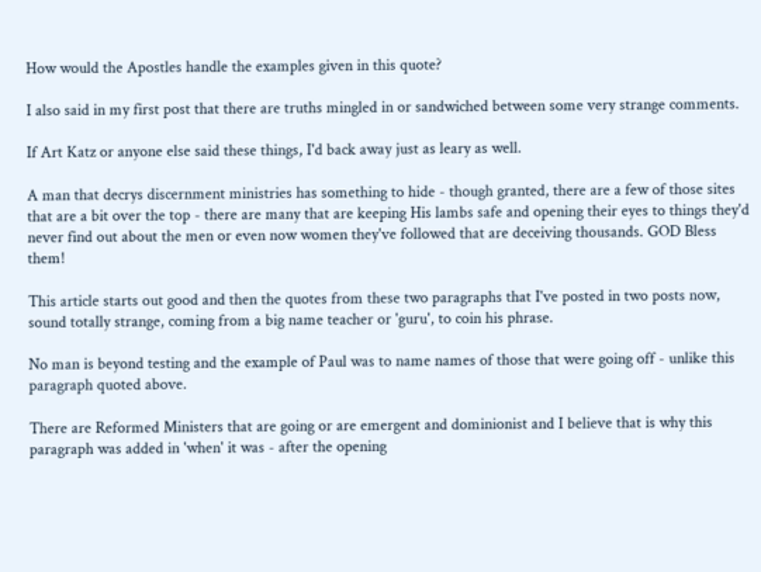How would the Apostles handle the examples given in this quote?

I also said in my first post that there are truths mingled in or sandwiched between some very strange comments.

If Art Katz or anyone else said these things, I'd back away just as leary as well.

A man that decrys discernment ministries has something to hide - though granted, there are a few of those sites that are a bit over the top - there are many that are keeping His lambs safe and opening their eyes to things they'd never find out about the men or even now women they've followed that are deceiving thousands. GOD Bless them!

This article starts out good and then the quotes from these two paragraphs that I've posted in two posts now, sound totally strange, coming from a big name teacher or 'guru', to coin his phrase.

No man is beyond testing and the example of Paul was to name names of those that were going off - unlike this paragraph quoted above.

There are Reformed Ministers that are going or are emergent and dominionist and I believe that is why this paragraph was added in 'when' it was - after the opening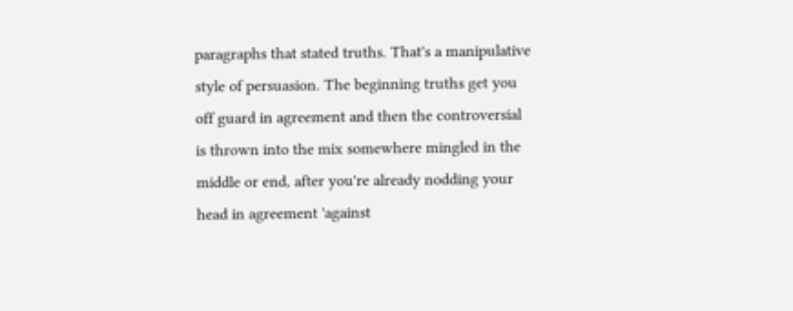paragraphs that stated truths. That's a manipulative style of persuasion. The beginning truths get you off guard in agreement and then the controversial is thrown into the mix somewhere mingled in the middle or end, after you're already nodding your head in agreement 'against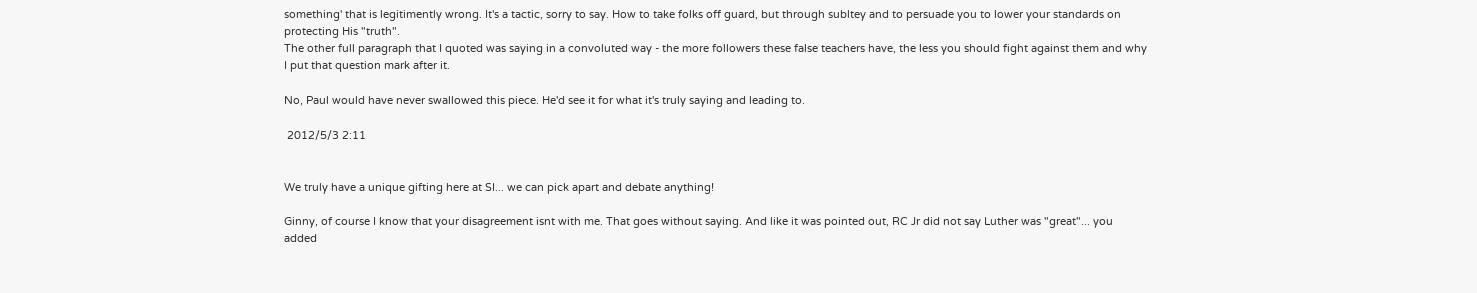something' that is legitimently wrong. It's a tactic, sorry to say. How to take folks off guard, but through subltey and to persuade you to lower your standards on protecting His "truth".
The other full paragraph that I quoted was saying in a convoluted way - the more followers these false teachers have, the less you should fight against them and why I put that question mark after it.

No, Paul would have never swallowed this piece. He'd see it for what it's truly saying and leading to.

 2012/5/3 2:11


We truly have a unique gifting here at SI... we can pick apart and debate anything!

Ginny, of course I know that your disagreement isnt with me. That goes without saying. And like it was pointed out, RC Jr did not say Luther was "great"... you added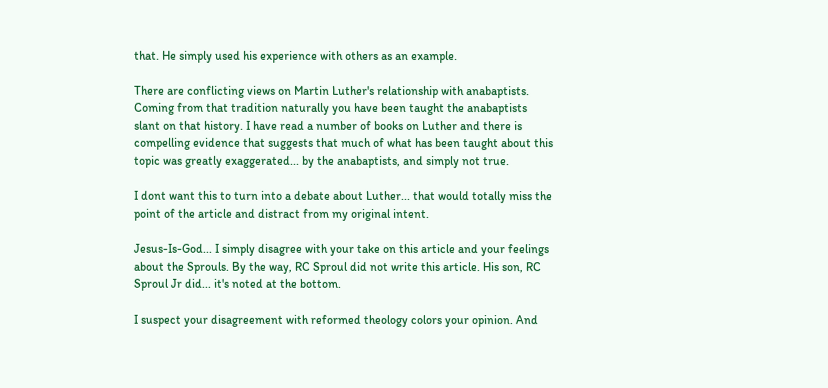that. He simply used his experience with others as an example.

There are conflicting views on Martin Luther's relationship with anabaptists. Coming from that tradition naturally you have been taught the anabaptists slant on that history. I have read a number of books on Luther and there is compelling evidence that suggests that much of what has been taught about this topic was greatly exaggerated... by the anabaptists, and simply not true.

I dont want this to turn into a debate about Luther... that would totally miss the point of the article and distract from my original intent.

Jesus-Is-God... I simply disagree with your take on this article and your feelings about the Sprouls. By the way, RC Sproul did not write this article. His son, RC Sproul Jr did... it's noted at the bottom.

I suspect your disagreement with reformed theology colors your opinion. And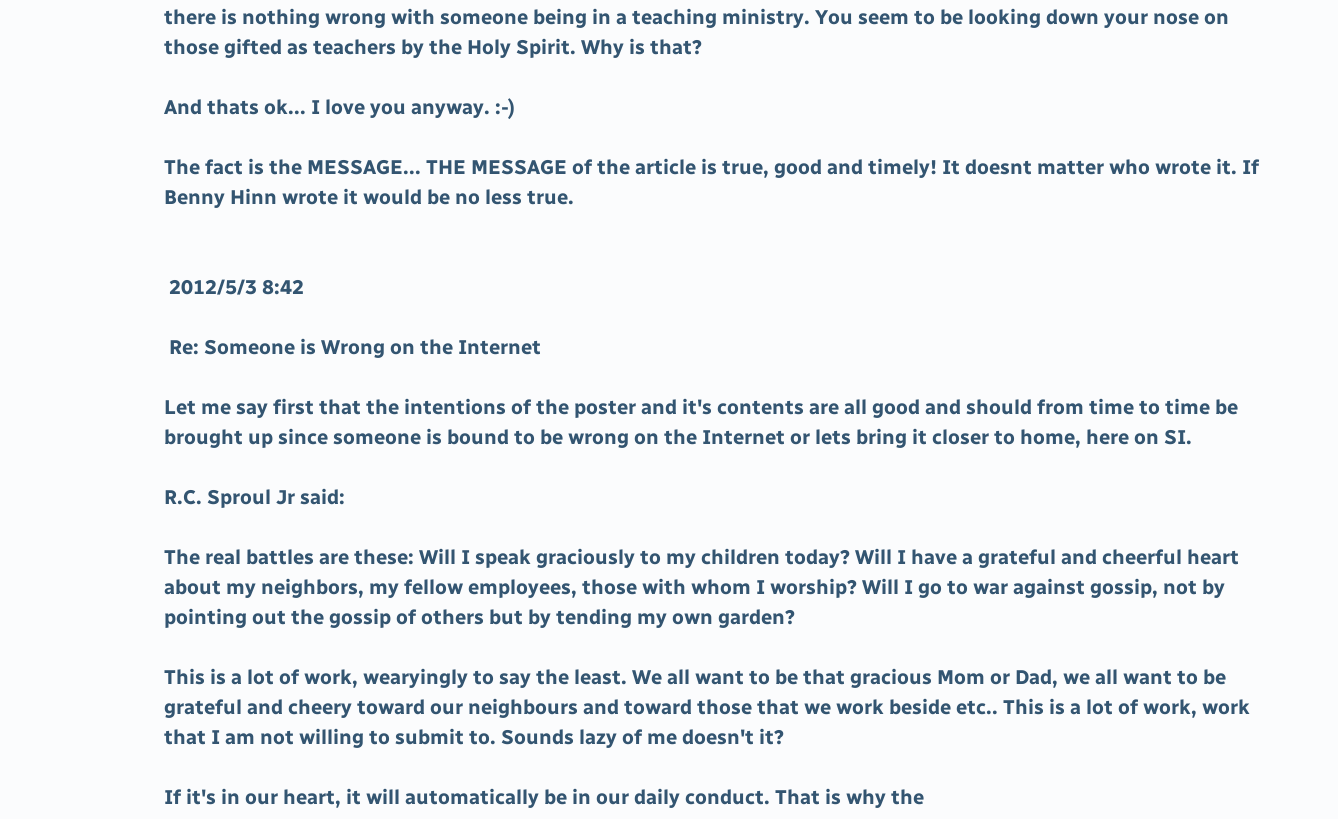there is nothing wrong with someone being in a teaching ministry. You seem to be looking down your nose on those gifted as teachers by the Holy Spirit. Why is that?

And thats ok... I love you anyway. :-)

The fact is the MESSAGE... THE MESSAGE of the article is true, good and timely! It doesnt matter who wrote it. If Benny Hinn wrote it would be no less true.


 2012/5/3 8:42

 Re: Someone is Wrong on the Internet

Let me say first that the intentions of the poster and it's contents are all good and should from time to time be brought up since someone is bound to be wrong on the Internet or lets bring it closer to home, here on SI.

R.C. Sproul Jr said:

The real battles are these: Will I speak graciously to my children today? Will I have a grateful and cheerful heart about my neighbors, my fellow employees, those with whom I worship? Will I go to war against gossip, not by pointing out the gossip of others but by tending my own garden?

This is a lot of work, wearyingly to say the least. We all want to be that gracious Mom or Dad, we all want to be grateful and cheery toward our neighbours and toward those that we work beside etc.. This is a lot of work, work that I am not willing to submit to. Sounds lazy of me doesn't it?

If it's in our heart, it will automatically be in our daily conduct. That is why the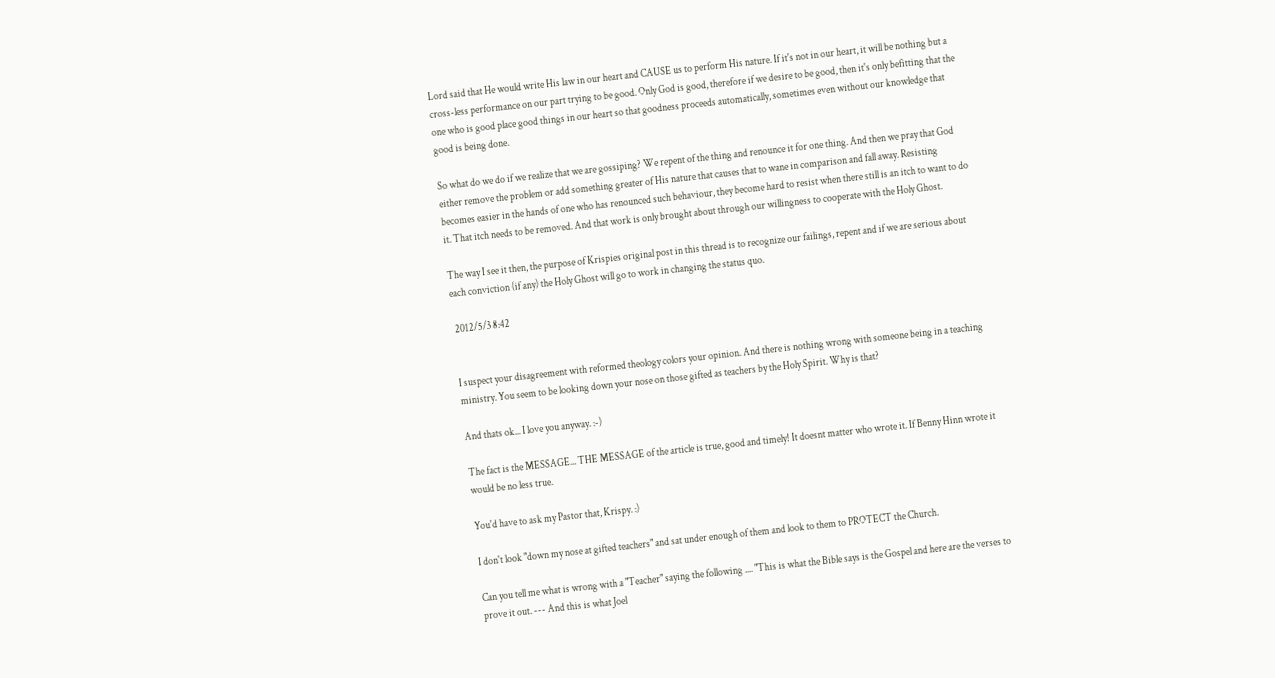Lord said that He would write His law in our heart and CAUSE us to perform His nature. If it's not in our heart, it will be nothing but a cross-less performance on our part trying to be good. Only God is good, therefore if we desire to be good, then it's only befitting that the one who is good place good things in our heart so that goodness proceeds automatically, sometimes even without our knowledge that good is being done.

So what do we do if we realize that we are gossiping? We repent of the thing and renounce it for one thing. And then we pray that God either remove the problem or add something greater of His nature that causes that to wane in comparison and fall away. Resisting becomes easier in the hands of one who has renounced such behaviour, they become hard to resist when there still is an itch to want to do it. That itch needs to be removed. And that work is only brought about through our willingness to cooperate with the Holy Ghost.

The way I see it then, the purpose of Krispies original post in this thread is to recognize our failings, repent and if we are serious about each conviction (if any) the Holy Ghost will go to work in changing the status quo.

 2012/5/3 8:42


I suspect your disagreement with reformed theology colors your opinion. And there is nothing wrong with someone being in a teaching ministry. You seem to be looking down your nose on those gifted as teachers by the Holy Spirit. Why is that?

And thats ok... I love you anyway. :-)

The fact is the MESSAGE... THE MESSAGE of the article is true, good and timely! It doesnt matter who wrote it. If Benny Hinn wrote it would be no less true.

You'd have to ask my Pastor that, Krispy. :)

I don't look "down my nose at gifted teachers" and sat under enough of them and look to them to PROTECT the Church.

Can you tell me what is wrong with a "Teacher" saying the following .... "This is what the Bible says is the Gospel and here are the verses to prove it out. --- And this is what Joel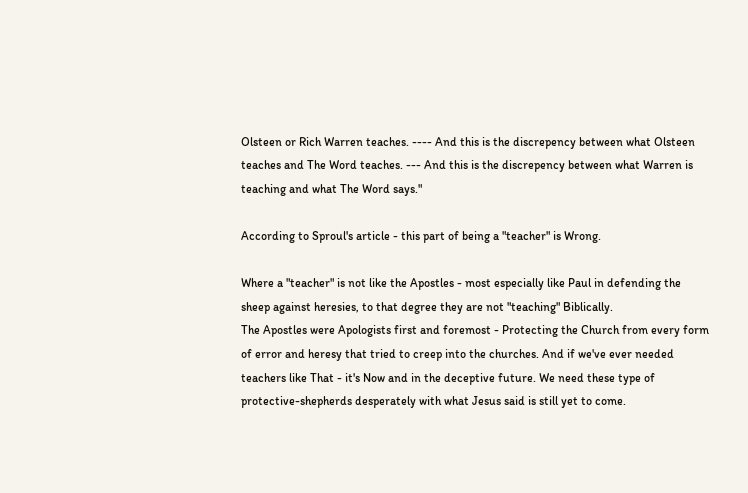Olsteen or Rich Warren teaches. ---- And this is the discrepency between what Olsteen teaches and The Word teaches. --- And this is the discrepency between what Warren is teaching and what The Word says."

According to Sproul's article - this part of being a "teacher" is Wrong.

Where a "teacher" is not like the Apostles - most especially like Paul in defending the sheep against heresies, to that degree they are not "teaching" Biblically.
The Apostles were Apologists first and foremost - Protecting the Church from every form of error and heresy that tried to creep into the churches. And if we've ever needed teachers like That - it's Now and in the deceptive future. We need these type of protective-shepherds desperately with what Jesus said is still yet to come.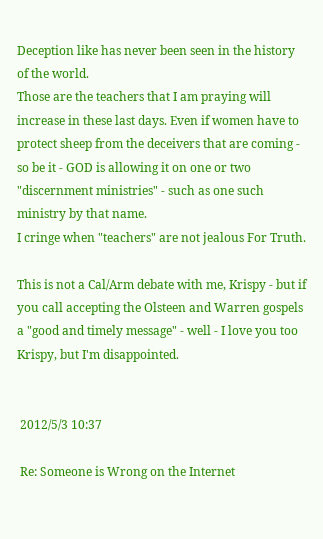Deception like has never been seen in the history of the world.
Those are the teachers that I am praying will increase in these last days. Even if women have to protect sheep from the deceivers that are coming - so be it - GOD is allowing it on one or two "discernment ministries" - such as one such ministry by that name.
I cringe when "teachers" are not jealous For Truth.

This is not a Cal/Arm debate with me, Krispy - but if you call accepting the Olsteen and Warren gospels a "good and timely message" - well - I love you too Krispy, but I'm disappointed.


 2012/5/3 10:37

 Re: Someone is Wrong on the Internet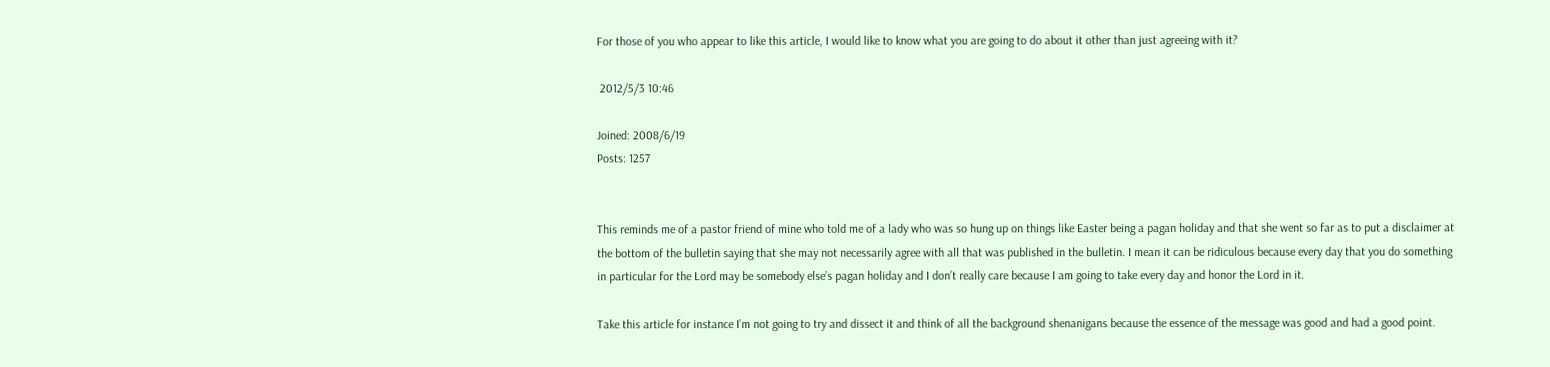For those of you who appear to like this article, I would like to know what you are going to do about it other than just agreeing with it?

 2012/5/3 10:46

Joined: 2008/6/19
Posts: 1257


This reminds me of a pastor friend of mine who told me of a lady who was so hung up on things like Easter being a pagan holiday and that she went so far as to put a disclaimer at the bottom of the bulletin saying that she may not necessarily agree with all that was published in the bulletin. I mean it can be ridiculous because every day that you do something in particular for the Lord may be somebody else’s pagan holiday and I don’t really care because I am going to take every day and honor the Lord in it.

Take this article for instance I’m not going to try and dissect it and think of all the background shenanigans because the essence of the message was good and had a good point.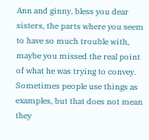Ann and ginny, bless you dear sisters, the parts where you seem to have so much trouble with, maybe you missed the real point of what he was trying to convey. Sometimes people use things as examples, but that does not mean they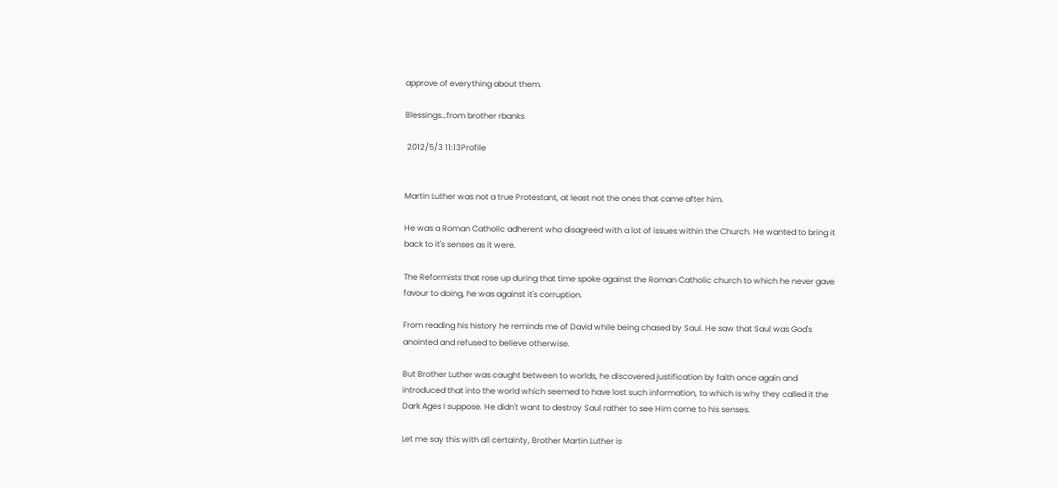approve of everything about them.

Blessings…from brother rbanks

 2012/5/3 11:13Profile


Martin Luther was not a true Protestant, at least not the ones that came after him.

He was a Roman Catholic adherent who disagreed with a lot of issues within the Church. He wanted to bring it back to it's senses as it were.

The Reformists that rose up during that time spoke against the Roman Catholic church to which he never gave favour to doing, he was against it's corruption.

From reading his history he reminds me of David while being chased by Saul. He saw that Saul was God's anointed and refused to believe otherwise.

But Brother Luther was caught between to worlds, he discovered justification by faith once again and introduced that into the world which seemed to have lost such information, to which is why they called it the Dark Ages I suppose. He didn't want to destroy Saul rather to see Him come to his senses.

Let me say this with all certainty, Brother Martin Luther is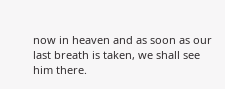now in heaven and as soon as our last breath is taken, we shall see him there.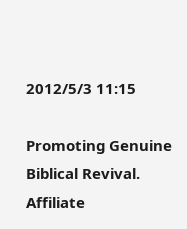2012/5/3 11:15

Promoting Genuine Biblical Revival.
Affiliate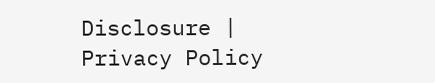Disclosure | Privacy Policy